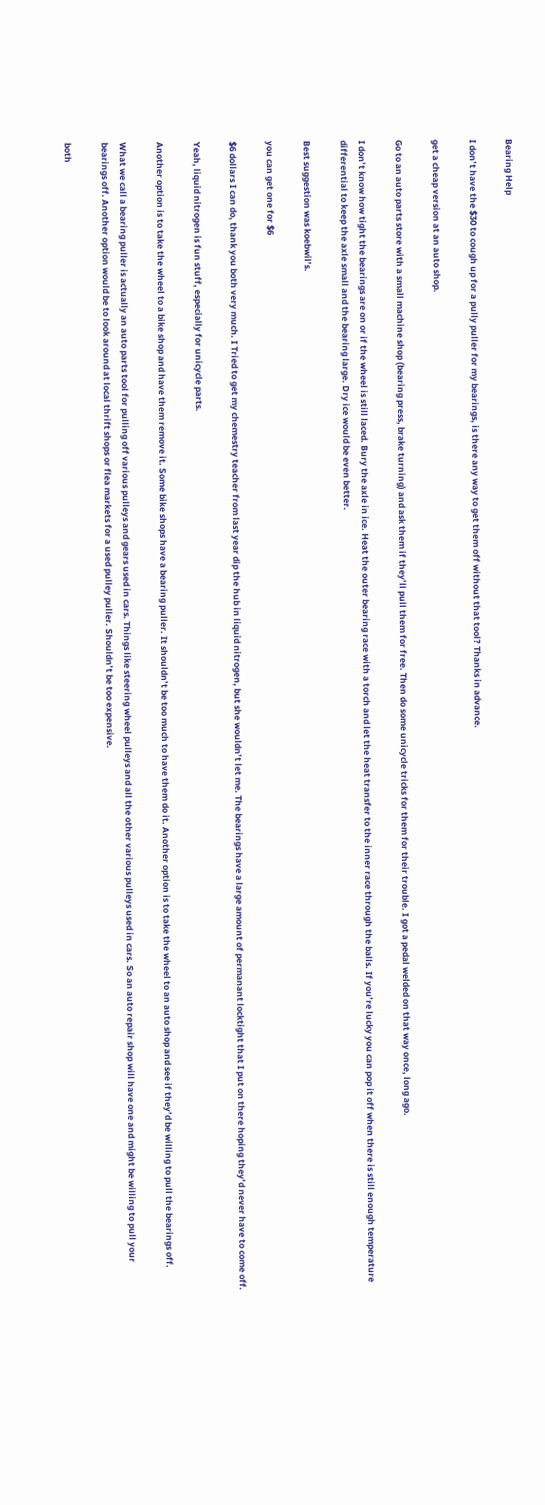Bearing Help

I don’t have the $30 to cough up for a pully puller for my bearings, is there any way to get them off without that tool? Thanks in advance.

get a cheap version at an auto shop.

Go to an auto parts store with a small machine shop (bearing press, brake turning) and ask them if they’ll pull them for free. Then do some unicycle tricks for them for their trouble. I got a pedal welded on that way once, long ago.

I don’t know how tight the bearings are on or if the wheel is still laced. Bury the axle in ice. Heat the outer bearing race with a torch and let the heat transfer to the inner race through the balls. If you’re lucky you can pop it off when there is still enough temperature differential to keep the axle small and the bearing large. Dry ice would be even better.

Best suggestion was koebwil’s.

you can get one for $6

$6 dollars I can do, thank you both very much. I Tried to get my chemestry teacher from last year dip the hub in liquid nitrogen, but she wouldn’t let me. The bearings have a large amount of permanant locktight that I put on there hoping they’d never have to come off.

Yeah, liquid nitrogen is fun stuff, especially for unicycle parts.

Another option is to take the wheel to a bike shop and have them remove it. Some bike shops have a bearing puller. It shouldn’t be too much to have them do it. Another option is to take the wheel to an auto shop and see if they’d be willing to pull the bearings off.

What we call a bearing puller is actually an auto parts tool for pulling off various pulleys and gears used in cars. Things like steering wheel pulleys and all the other various pulleys used in cars. So an auto repair shop will have one and might be willing to pull your bearings off. Another option would be to look around at local thrift shops or flea markets for a used pulley puller. Shouldn’t be too expensive.

both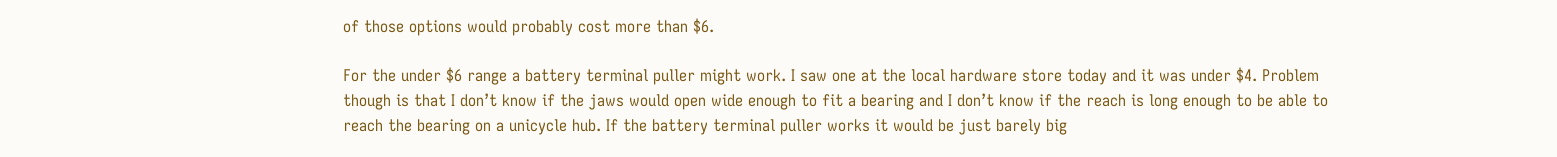of those options would probably cost more than $6.

For the under $6 range a battery terminal puller might work. I saw one at the local hardware store today and it was under $4. Problem though is that I don’t know if the jaws would open wide enough to fit a bearing and I don’t know if the reach is long enough to be able to reach the bearing on a unicycle hub. If the battery terminal puller works it would be just barely big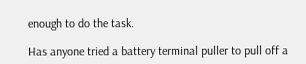enough to do the task.

Has anyone tried a battery terminal puller to pull off a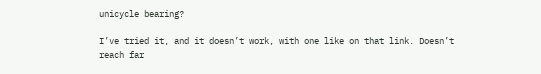unicycle bearing?

I’ve tried it, and it doesn’t work, with one like on that link. Doesn’t reach far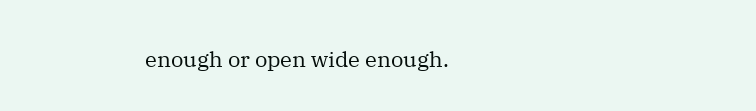enough or open wide enough.